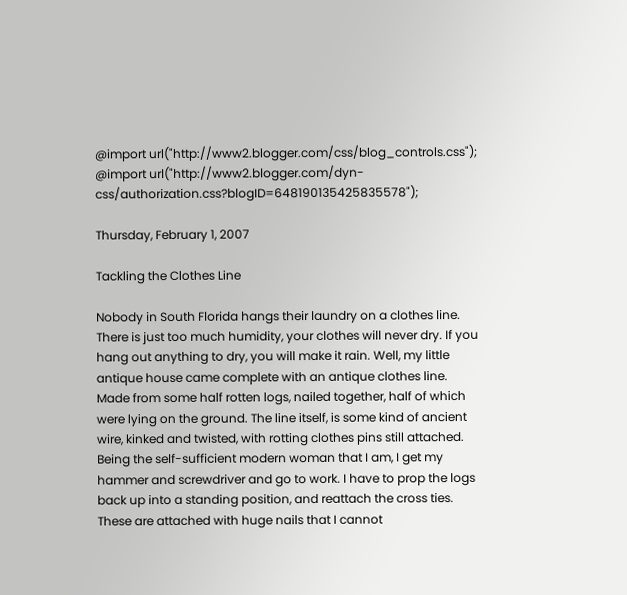@import url("http://www2.blogger.com/css/blog_controls.css"); @import url("http://www2.blogger.com/dyn-css/authorization.css?blogID=648190135425835578");

Thursday, February 1, 2007

Tackling the Clothes Line

Nobody in South Florida hangs their laundry on a clothes line. There is just too much humidity, your clothes will never dry. If you hang out anything to dry, you will make it rain. Well, my little antique house came complete with an antique clothes line. Made from some half rotten logs, nailed together, half of which were lying on the ground. The line itself, is some kind of ancient wire, kinked and twisted, with rotting clothes pins still attached. Being the self-sufficient modern woman that I am, I get my hammer and screwdriver and go to work. I have to prop the logs back up into a standing position, and reattach the cross ties. These are attached with huge nails that I cannot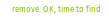remove. OK, time to find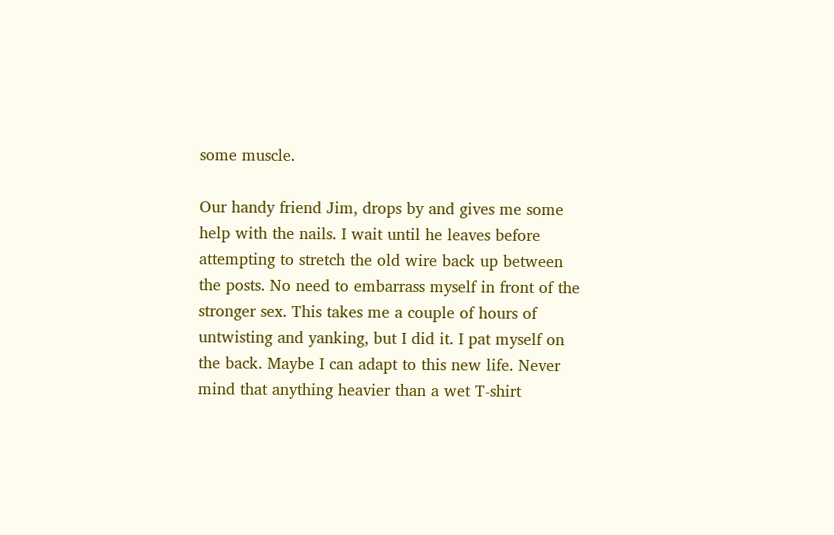some muscle.

Our handy friend Jim, drops by and gives me some help with the nails. I wait until he leaves before attempting to stretch the old wire back up between the posts. No need to embarrass myself in front of the stronger sex. This takes me a couple of hours of untwisting and yanking, but I did it. I pat myself on the back. Maybe I can adapt to this new life. Never mind that anything heavier than a wet T-shirt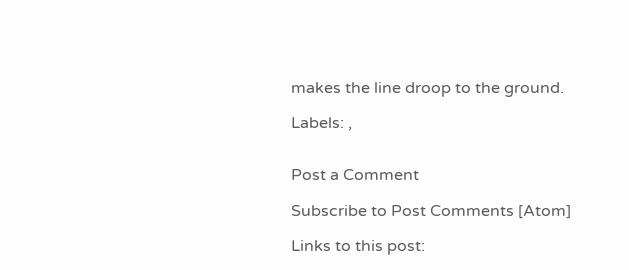makes the line droop to the ground.

Labels: ,


Post a Comment

Subscribe to Post Comments [Atom]

Links to this post: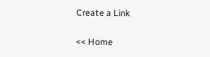Create a Link

<< Home